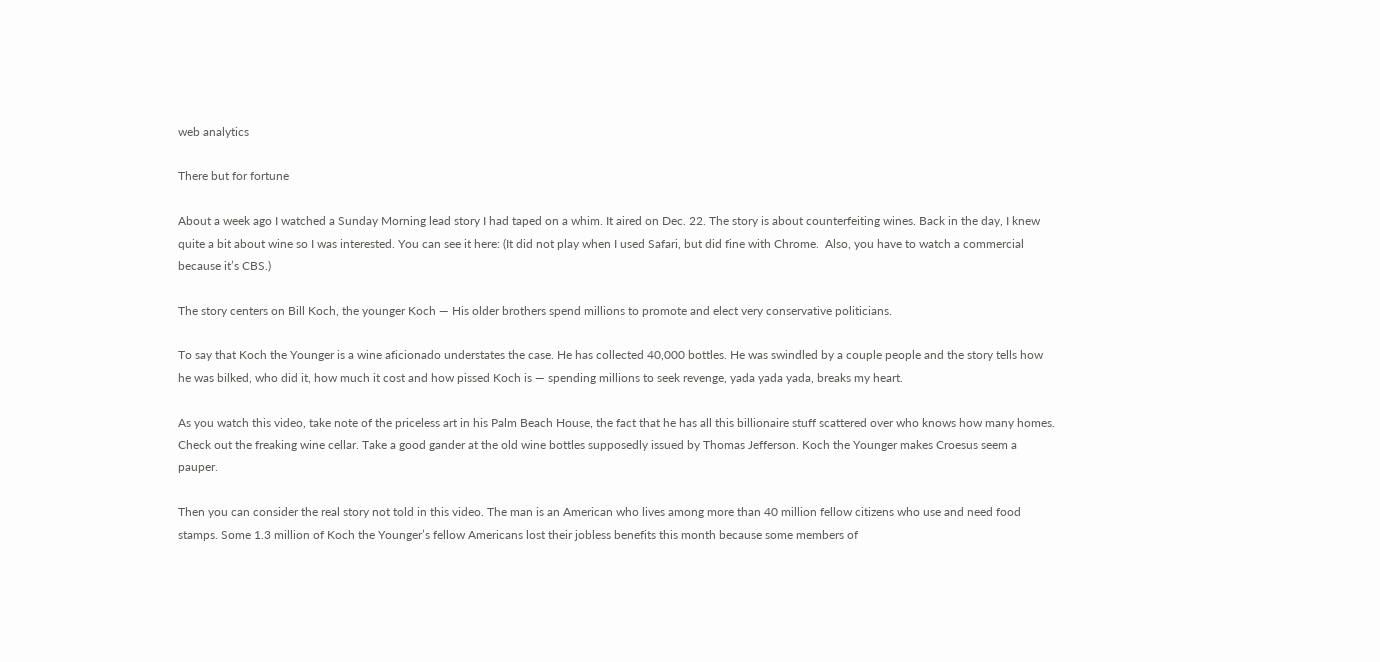web analytics

There but for fortune

About a week ago I watched a Sunday Morning lead story I had taped on a whim. It aired on Dec. 22. The story is about counterfeiting wines. Back in the day, I knew quite a bit about wine so I was interested. You can see it here: (It did not play when I used Safari, but did fine with Chrome.  Also, you have to watch a commercial because it’s CBS.)

The story centers on Bill Koch, the younger Koch — His older brothers spend millions to promote and elect very conservative politicians.

To say that Koch the Younger is a wine aficionado understates the case. He has collected 40,000 bottles. He was swindled by a couple people and the story tells how he was bilked, who did it, how much it cost and how pissed Koch is — spending millions to seek revenge, yada yada yada, breaks my heart.

As you watch this video, take note of the priceless art in his Palm Beach House, the fact that he has all this billionaire stuff scattered over who knows how many homes. Check out the freaking wine cellar. Take a good gander at the old wine bottles supposedly issued by Thomas Jefferson. Koch the Younger makes Croesus seem a pauper.

Then you can consider the real story not told in this video. The man is an American who lives among more than 40 million fellow citizens who use and need food stamps. Some 1.3 million of Koch the Younger’s fellow Americans lost their jobless benefits this month because some members of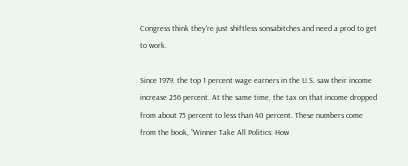Congress think they’re just shiftless sonsabitches and need a prod to get to work.

Since 1979, the top 1 percent wage earners in the U.S. saw their income increase 256 percent. At the same time, the tax on that income dropped from about 75 percent to less than 40 percent. These numbers come from the book, “Winner Take All Politics: How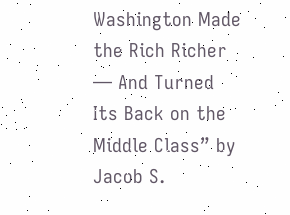Washington Made the Rich Richer — And Turned Its Back on the Middle Class” by Jacob S.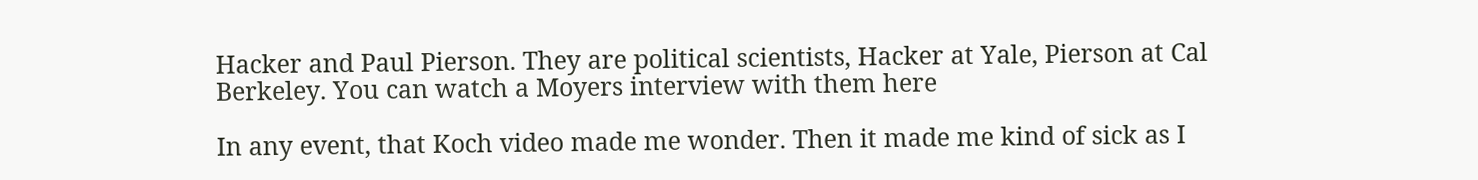Hacker and Paul Pierson. They are political scientists, Hacker at Yale, Pierson at Cal Berkeley. You can watch a Moyers interview with them here

In any event, that Koch video made me wonder. Then it made me kind of sick as I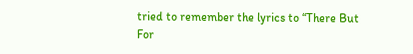tried to remember the lyrics to “There But For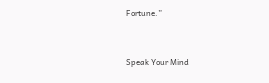Fortune.”


Speak Your Mind